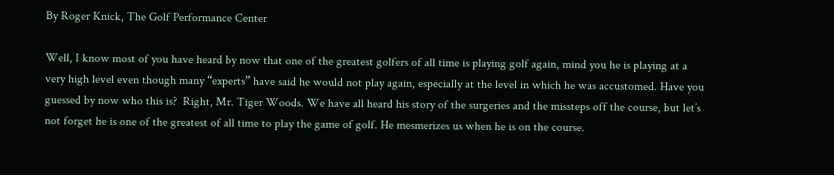By Roger Knick, The Golf Performance Center

Well, I know most of you have heard by now that one of the greatest golfers of all time is playing golf again, mind you he is playing at a very high level even though many “experts” have said he would not play again, especially at the level in which he was accustomed. Have you guessed by now who this is?  Right, Mr. Tiger Woods. We have all heard his story of the surgeries and the missteps off the course, but let’s not forget he is one of the greatest of all time to play the game of golf. He mesmerizes us when he is on the course.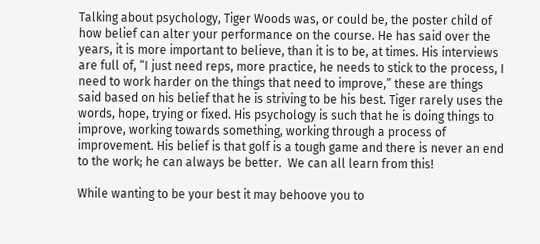Talking about psychology, Tiger Woods was, or could be, the poster child of how belief can alter your performance on the course. He has said over the years, it is more important to believe, than it is to be, at times. His interviews are full of, “I just need reps, more practice, he needs to stick to the process, I need to work harder on the things that need to improve,” these are things said based on his belief that he is striving to be his best. Tiger rarely uses the words, hope, trying or fixed. His psychology is such that he is doing things to improve, working towards something, working through a process of improvement. His belief is that golf is a tough game and there is never an end to the work; he can always be better.  We can all learn from this!

While wanting to be your best it may behoove you to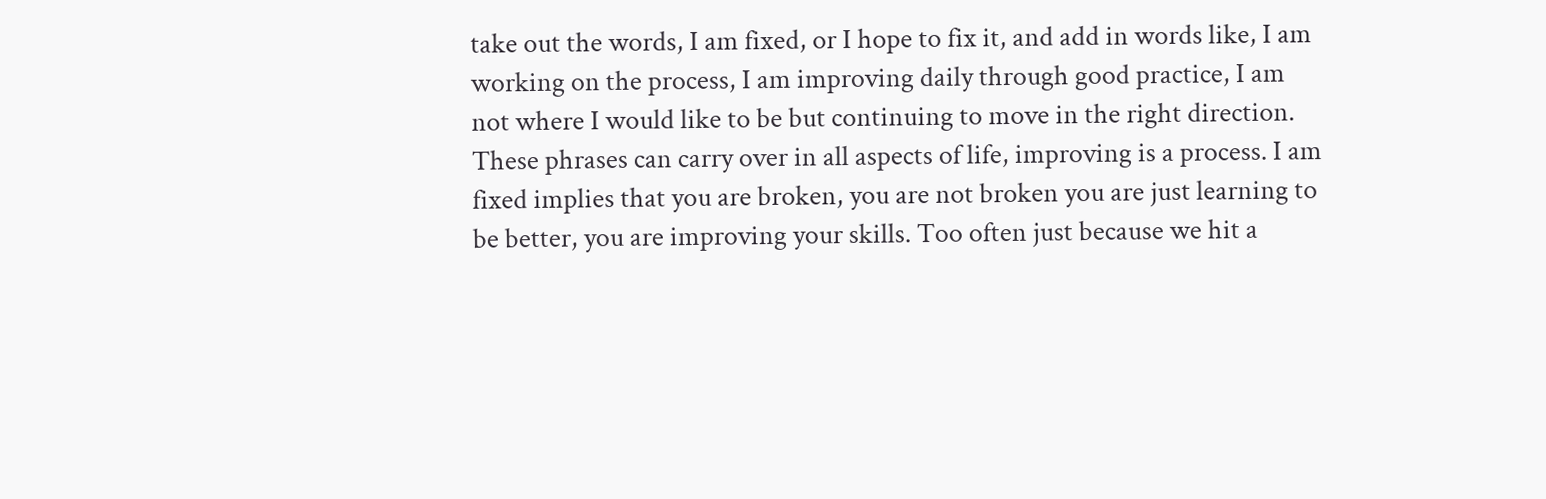take out the words, I am fixed, or I hope to fix it, and add in words like, I am working on the process, I am improving daily through good practice, I am not where I would like to be but continuing to move in the right direction. These phrases can carry over in all aspects of life, improving is a process. I am fixed implies that you are broken, you are not broken you are just learning to be better, you are improving your skills. Too often just because we hit a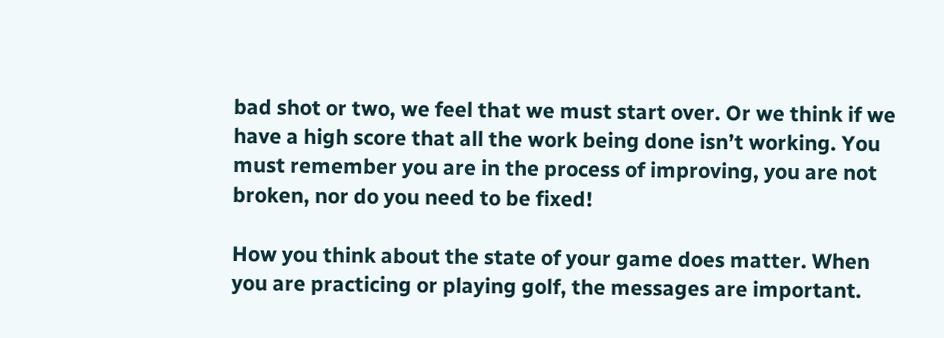bad shot or two, we feel that we must start over. Or we think if we have a high score that all the work being done isn’t working. You must remember you are in the process of improving, you are not broken, nor do you need to be fixed!

How you think about the state of your game does matter. When you are practicing or playing golf, the messages are important.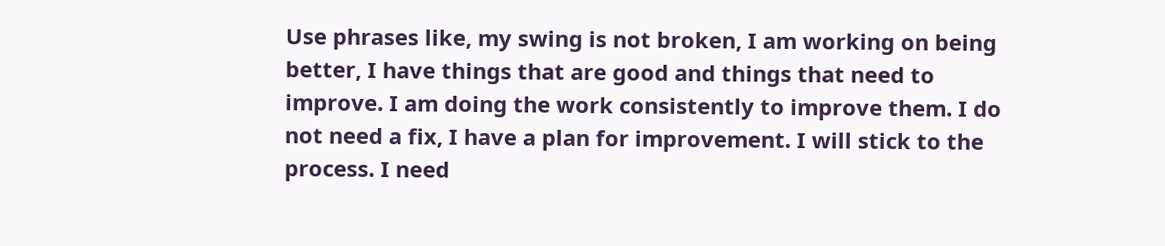Use phrases like, my swing is not broken, I am working on being better, I have things that are good and things that need to improve. I am doing the work consistently to improve them. I do not need a fix, I have a plan for improvement. I will stick to the process. I need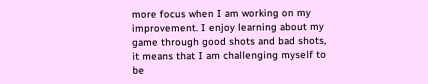more focus when I am working on my improvement. I enjoy learning about my game through good shots and bad shots, it means that I am challenging myself to be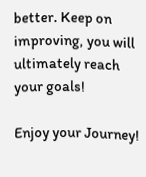better. Keep on improving, you will ultimately reach your goals!

Enjoy your Journey!